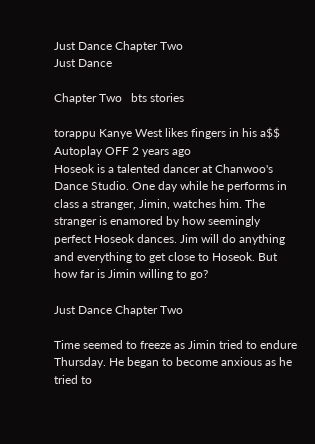Just Dance Chapter Two
Just Dance

Chapter Two   bts stories

torappu Kanye West likes fingers in his a$$
Autoplay OFF 2 years ago
Hoseok is a talented dancer at Chanwoo's Dance Studio. One day while he performs in class a stranger, Jimin, watches him. The stranger is enamored by how seemingly perfect Hoseok dances. Jim will do anything and everything to get close to Hoseok. But how far is Jimin willing to go?

Just Dance Chapter Two

Time seemed to freeze as Jimin tried to endure Thursday. He began to become anxious as he tried to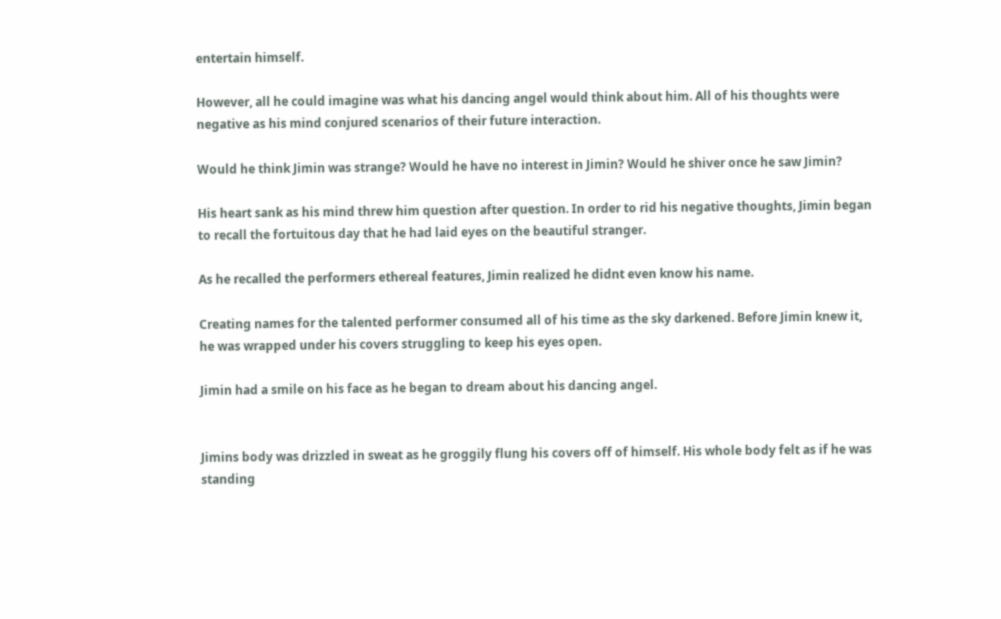entertain himself.

However, all he could imagine was what his dancing angel would think about him. All of his thoughts were negative as his mind conjured scenarios of their future interaction.

Would he think Jimin was strange? Would he have no interest in Jimin? Would he shiver once he saw Jimin?

His heart sank as his mind threw him question after question. In order to rid his negative thoughts, Jimin began to recall the fortuitous day that he had laid eyes on the beautiful stranger.

As he recalled the performers ethereal features, Jimin realized he didnt even know his name.

Creating names for the talented performer consumed all of his time as the sky darkened. Before Jimin knew it, he was wrapped under his covers struggling to keep his eyes open.

Jimin had a smile on his face as he began to dream about his dancing angel.


Jimins body was drizzled in sweat as he groggily flung his covers off of himself. His whole body felt as if he was standing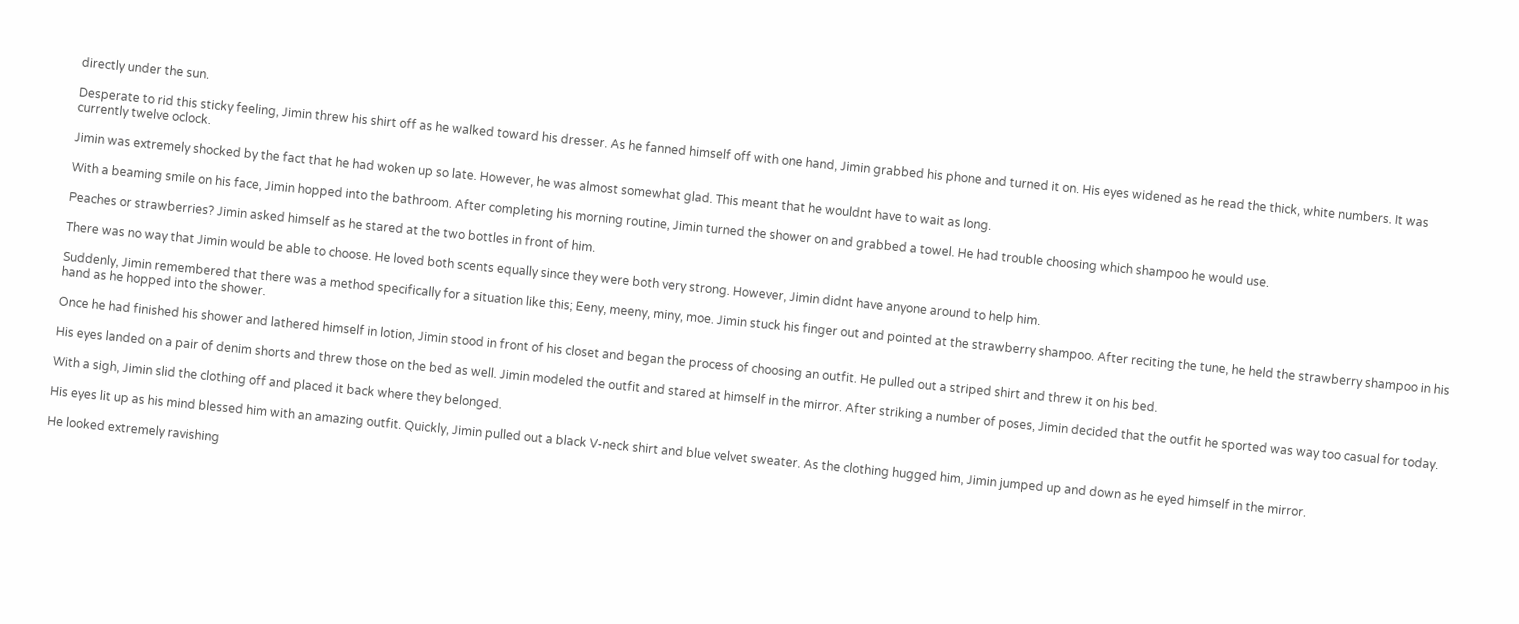directly under the sun.

Desperate to rid this sticky feeling, Jimin threw his shirt off as he walked toward his dresser. As he fanned himself off with one hand, Jimin grabbed his phone and turned it on. His eyes widened as he read the thick, white numbers. It was currently twelve oclock.

Jimin was extremely shocked by the fact that he had woken up so late. However, he was almost somewhat glad. This meant that he wouldnt have to wait as long.

With a beaming smile on his face, Jimin hopped into the bathroom. After completing his morning routine, Jimin turned the shower on and grabbed a towel. He had trouble choosing which shampoo he would use.

Peaches or strawberries? Jimin asked himself as he stared at the two bottles in front of him.

There was no way that Jimin would be able to choose. He loved both scents equally since they were both very strong. However, Jimin didnt have anyone around to help him.

Suddenly, Jimin remembered that there was a method specifically for a situation like this; Eeny, meeny, miny, moe. Jimin stuck his finger out and pointed at the strawberry shampoo. After reciting the tune, he held the strawberry shampoo in his hand as he hopped into the shower.

Once he had finished his shower and lathered himself in lotion, Jimin stood in front of his closet and began the process of choosing an outfit. He pulled out a striped shirt and threw it on his bed.

His eyes landed on a pair of denim shorts and threw those on the bed as well. Jimin modeled the outfit and stared at himself in the mirror. After striking a number of poses, Jimin decided that the outfit he sported was way too casual for today.

With a sigh, Jimin slid the clothing off and placed it back where they belonged.

His eyes lit up as his mind blessed him with an amazing outfit. Quickly, Jimin pulled out a black V-neck shirt and blue velvet sweater. As the clothing hugged him, Jimin jumped up and down as he eyed himself in the mirror.

He looked extremely ravishing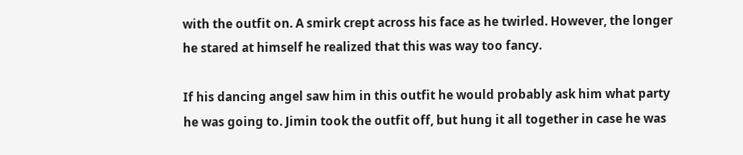with the outfit on. A smirk crept across his face as he twirled. However, the longer he stared at himself he realized that this was way too fancy.

If his dancing angel saw him in this outfit he would probably ask him what party he was going to. Jimin took the outfit off, but hung it all together in case he was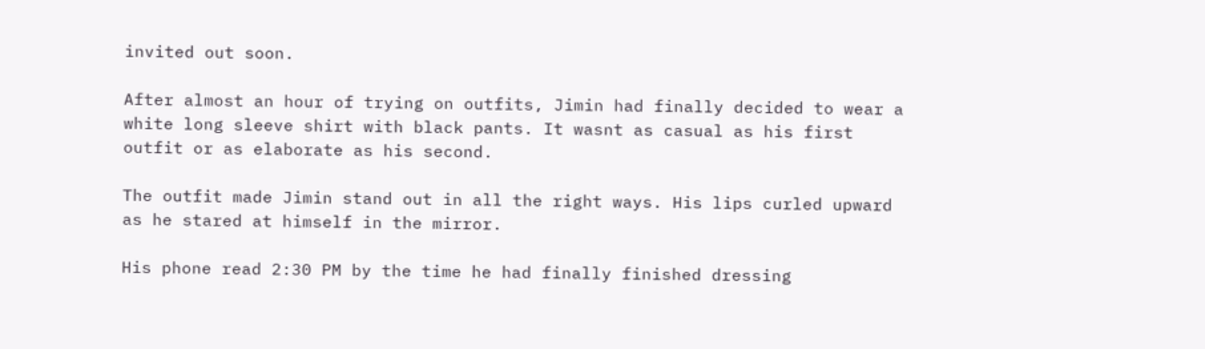invited out soon.

After almost an hour of trying on outfits, Jimin had finally decided to wear a white long sleeve shirt with black pants. It wasnt as casual as his first outfit or as elaborate as his second.

The outfit made Jimin stand out in all the right ways. His lips curled upward as he stared at himself in the mirror.

His phone read 2:30 PM by the time he had finally finished dressing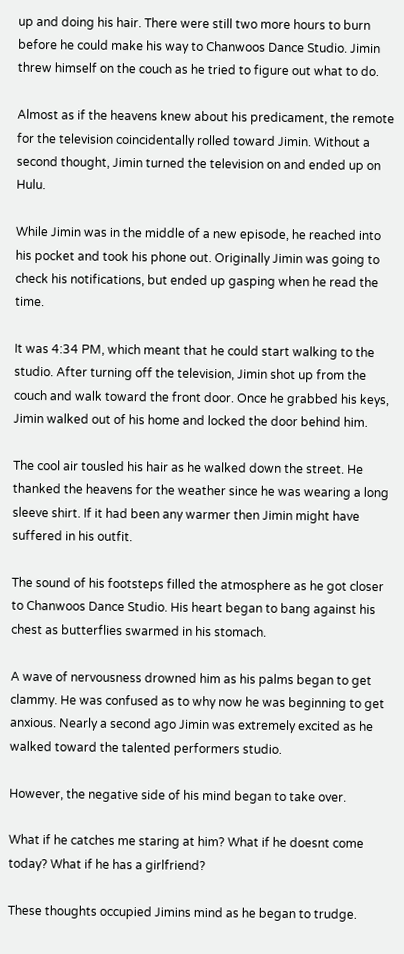up and doing his hair. There were still two more hours to burn before he could make his way to Chanwoos Dance Studio. Jimin threw himself on the couch as he tried to figure out what to do.

Almost as if the heavens knew about his predicament, the remote for the television coincidentally rolled toward Jimin. Without a second thought, Jimin turned the television on and ended up on Hulu.

While Jimin was in the middle of a new episode, he reached into his pocket and took his phone out. Originally Jimin was going to check his notifications, but ended up gasping when he read the time.

It was 4:34 PM, which meant that he could start walking to the studio. After turning off the television, Jimin shot up from the couch and walk toward the front door. Once he grabbed his keys, Jimin walked out of his home and locked the door behind him.

The cool air tousled his hair as he walked down the street. He thanked the heavens for the weather since he was wearing a long sleeve shirt. If it had been any warmer then Jimin might have suffered in his outfit.

The sound of his footsteps filled the atmosphere as he got closer to Chanwoos Dance Studio. His heart began to bang against his chest as butterflies swarmed in his stomach.

A wave of nervousness drowned him as his palms began to get clammy. He was confused as to why now he was beginning to get anxious. Nearly a second ago Jimin was extremely excited as he walked toward the talented performers studio.

However, the negative side of his mind began to take over.

What if he catches me staring at him? What if he doesnt come today? What if he has a girlfriend?

These thoughts occupied Jimins mind as he began to trudge.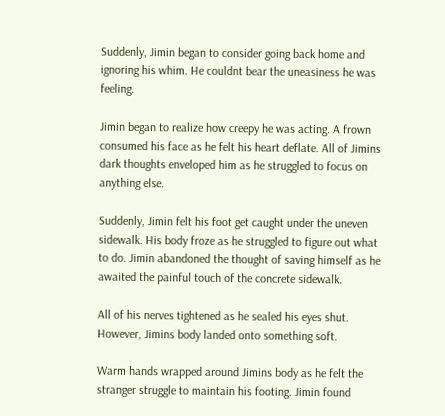Suddenly, Jimin began to consider going back home and ignoring his whim. He couldnt bear the uneasiness he was feeling.

Jimin began to realize how creepy he was acting. A frown consumed his face as he felt his heart deflate. All of Jimins dark thoughts enveloped him as he struggled to focus on anything else.

Suddenly, Jimin felt his foot get caught under the uneven sidewalk. His body froze as he struggled to figure out what to do. Jimin abandoned the thought of saving himself as he awaited the painful touch of the concrete sidewalk.

All of his nerves tightened as he sealed his eyes shut. However, Jimins body landed onto something soft.

Warm hands wrapped around Jimins body as he felt the stranger struggle to maintain his footing. Jimin found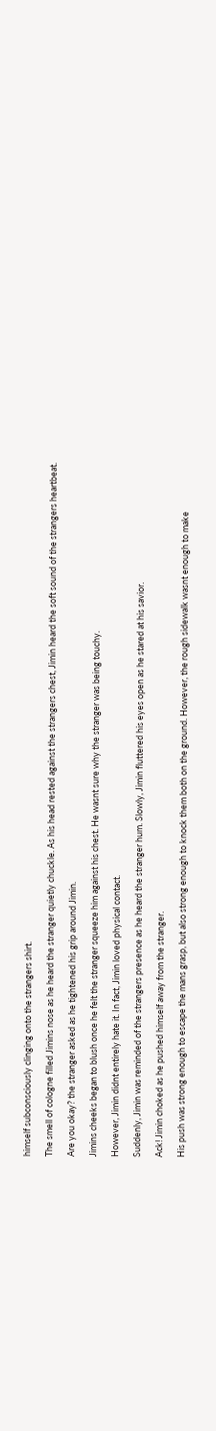himself subconsciously clinging onto the strangers shirt.

The smell of cologne filled Jimins nose as he heard the stranger quietly chuckle. As his head rested against the strangers chest, Jimin heard the soft sound of the strangers heartbeat.

Are you okay? the stranger asked as he tightened his grip around Jimin.

Jimins cheeks began to blush once he felt the stranger squeeze him against his chest. He wasnt sure why the stranger was being touchy.

However, Jimin didnt entirely hate it. In fact, Jimin loved physical contact.

Suddenly, Jimin was reminded of the strangers presence as he heard the stranger hum. Slowly, Jimin fluttered his eyes open as he stared at his savior.

Ack! Jimin choked as he pushed himself away from the stranger.

His push was strong enough to escape the mans grasp, but also strong enough to knock them both on the ground. However, the rough sidewalk wasnt enough to make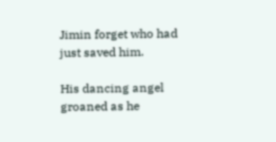Jimin forget who had just saved him.

His dancing angel groaned as he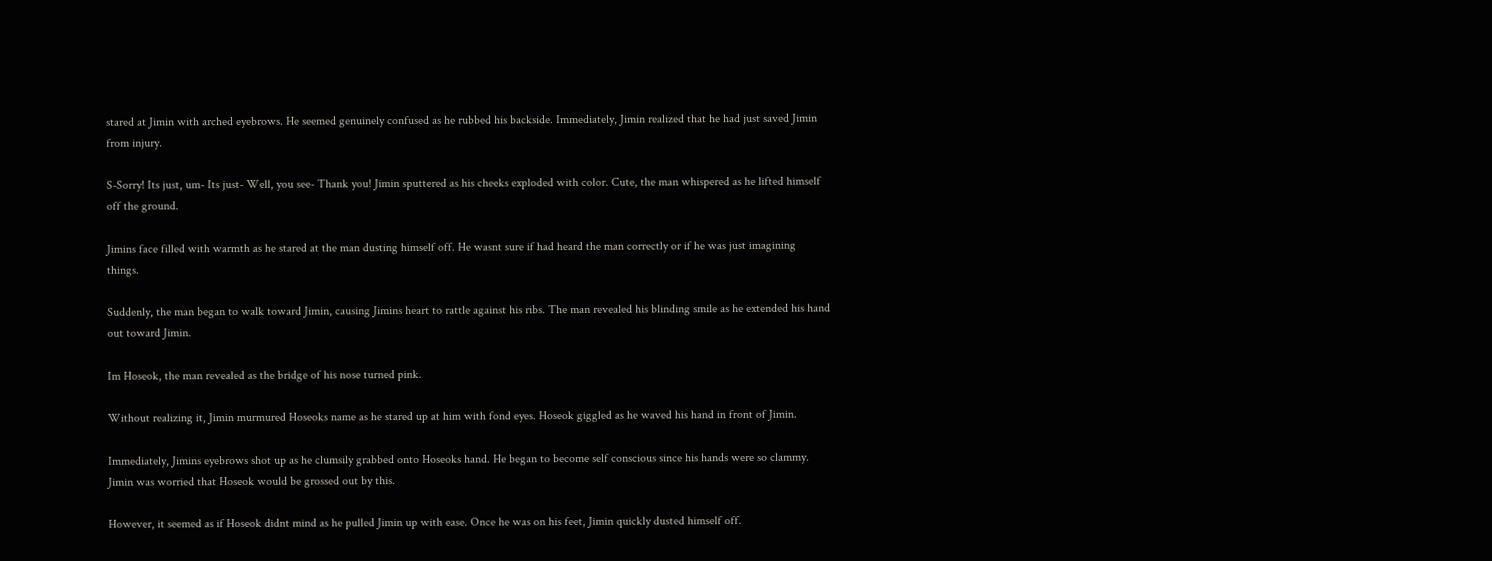stared at Jimin with arched eyebrows. He seemed genuinely confused as he rubbed his backside. Immediately, Jimin realized that he had just saved Jimin from injury.

S-Sorry! Its just, um- Its just- Well, you see- Thank you! Jimin sputtered as his cheeks exploded with color. Cute, the man whispered as he lifted himself off the ground.

Jimins face filled with warmth as he stared at the man dusting himself off. He wasnt sure if had heard the man correctly or if he was just imagining things.

Suddenly, the man began to walk toward Jimin, causing Jimins heart to rattle against his ribs. The man revealed his blinding smile as he extended his hand out toward Jimin.

Im Hoseok, the man revealed as the bridge of his nose turned pink.

Without realizing it, Jimin murmured Hoseoks name as he stared up at him with fond eyes. Hoseok giggled as he waved his hand in front of Jimin.

Immediately, Jimins eyebrows shot up as he clumsily grabbed onto Hoseoks hand. He began to become self conscious since his hands were so clammy. Jimin was worried that Hoseok would be grossed out by this.

However, it seemed as if Hoseok didnt mind as he pulled Jimin up with ease. Once he was on his feet, Jimin quickly dusted himself off.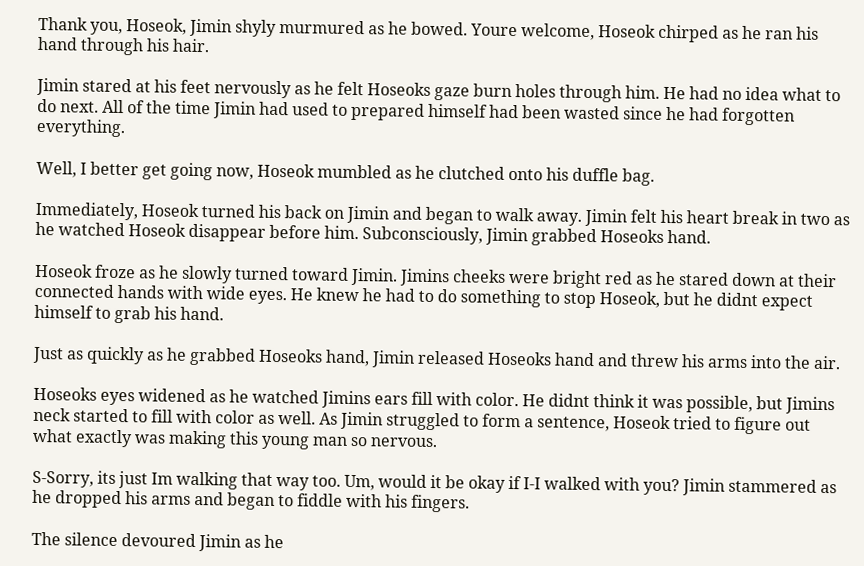Thank you, Hoseok, Jimin shyly murmured as he bowed. Youre welcome, Hoseok chirped as he ran his hand through his hair.

Jimin stared at his feet nervously as he felt Hoseoks gaze burn holes through him. He had no idea what to do next. All of the time Jimin had used to prepared himself had been wasted since he had forgotten everything.

Well, I better get going now, Hoseok mumbled as he clutched onto his duffle bag.

Immediately, Hoseok turned his back on Jimin and began to walk away. Jimin felt his heart break in two as he watched Hoseok disappear before him. Subconsciously, Jimin grabbed Hoseoks hand.

Hoseok froze as he slowly turned toward Jimin. Jimins cheeks were bright red as he stared down at their connected hands with wide eyes. He knew he had to do something to stop Hoseok, but he didnt expect himself to grab his hand.

Just as quickly as he grabbed Hoseoks hand, Jimin released Hoseoks hand and threw his arms into the air.

Hoseoks eyes widened as he watched Jimins ears fill with color. He didnt think it was possible, but Jimins neck started to fill with color as well. As Jimin struggled to form a sentence, Hoseok tried to figure out what exactly was making this young man so nervous.

S-Sorry, its just Im walking that way too. Um, would it be okay if I-I walked with you? Jimin stammered as he dropped his arms and began to fiddle with his fingers.

The silence devoured Jimin as he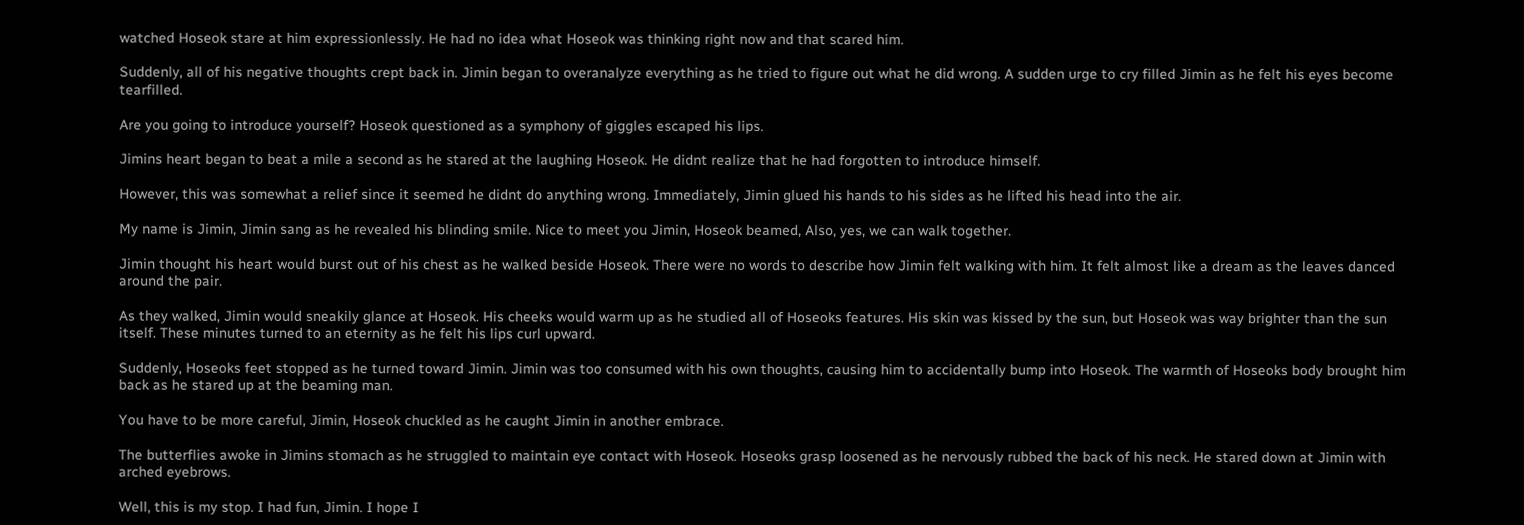watched Hoseok stare at him expressionlessly. He had no idea what Hoseok was thinking right now and that scared him.

Suddenly, all of his negative thoughts crept back in. Jimin began to overanalyze everything as he tried to figure out what he did wrong. A sudden urge to cry filled Jimin as he felt his eyes become tearfilled.

Are you going to introduce yourself? Hoseok questioned as a symphony of giggles escaped his lips.

Jimins heart began to beat a mile a second as he stared at the laughing Hoseok. He didnt realize that he had forgotten to introduce himself.

However, this was somewhat a relief since it seemed he didnt do anything wrong. Immediately, Jimin glued his hands to his sides as he lifted his head into the air.

My name is Jimin, Jimin sang as he revealed his blinding smile. Nice to meet you Jimin, Hoseok beamed, Also, yes, we can walk together.

Jimin thought his heart would burst out of his chest as he walked beside Hoseok. There were no words to describe how Jimin felt walking with him. It felt almost like a dream as the leaves danced around the pair.

As they walked, Jimin would sneakily glance at Hoseok. His cheeks would warm up as he studied all of Hoseoks features. His skin was kissed by the sun, but Hoseok was way brighter than the sun itself. These minutes turned to an eternity as he felt his lips curl upward.

Suddenly, Hoseoks feet stopped as he turned toward Jimin. Jimin was too consumed with his own thoughts, causing him to accidentally bump into Hoseok. The warmth of Hoseoks body brought him back as he stared up at the beaming man.

You have to be more careful, Jimin, Hoseok chuckled as he caught Jimin in another embrace.

The butterflies awoke in Jimins stomach as he struggled to maintain eye contact with Hoseok. Hoseoks grasp loosened as he nervously rubbed the back of his neck. He stared down at Jimin with arched eyebrows.

Well, this is my stop. I had fun, Jimin. I hope I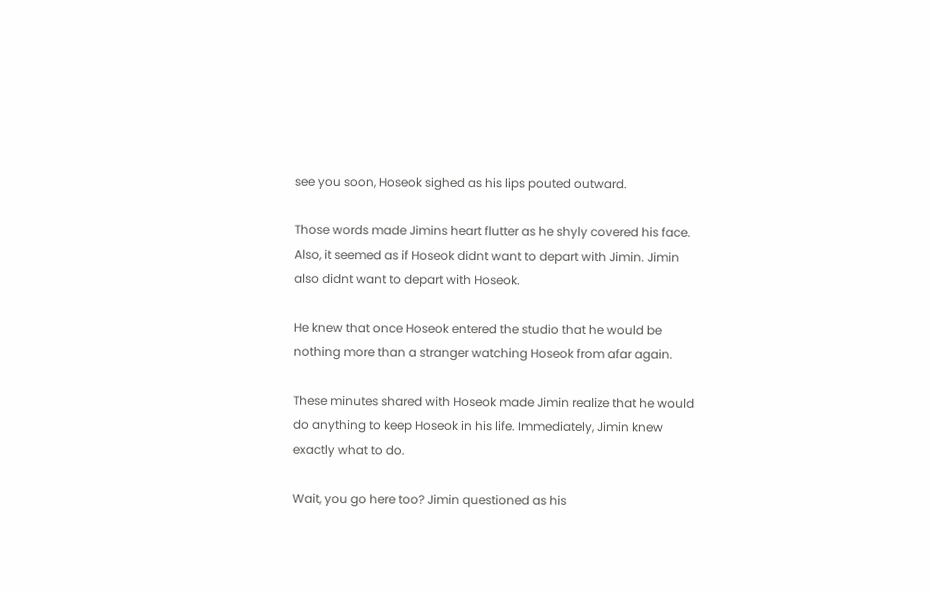see you soon, Hoseok sighed as his lips pouted outward.

Those words made Jimins heart flutter as he shyly covered his face. Also, it seemed as if Hoseok didnt want to depart with Jimin. Jimin also didnt want to depart with Hoseok.

He knew that once Hoseok entered the studio that he would be nothing more than a stranger watching Hoseok from afar again.

These minutes shared with Hoseok made Jimin realize that he would do anything to keep Hoseok in his life. Immediately, Jimin knew exactly what to do.

Wait, you go here too? Jimin questioned as his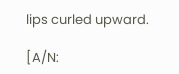lips curled upward.

[A/N: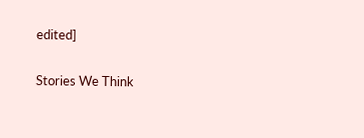edited]

Stories We Think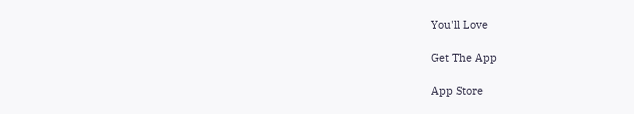You'll Love

Get The App

App Store